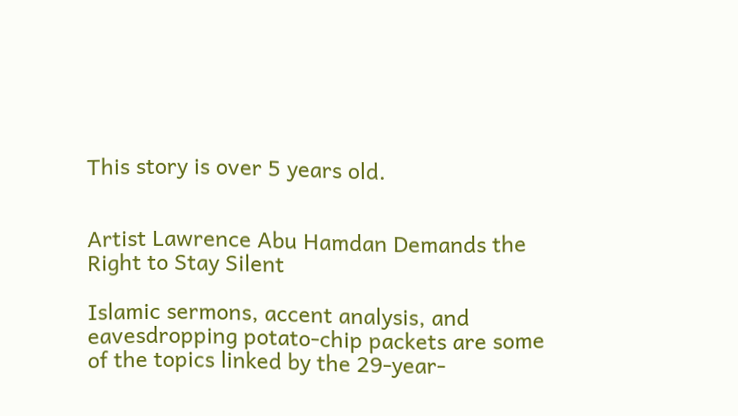This story is over 5 years old.


Artist Lawrence Abu Hamdan Demands the Right to Stay Silent

Islamic sermons, accent analysis, and eavesdropping potato-chip packets are some of the topics linked by the 29-year-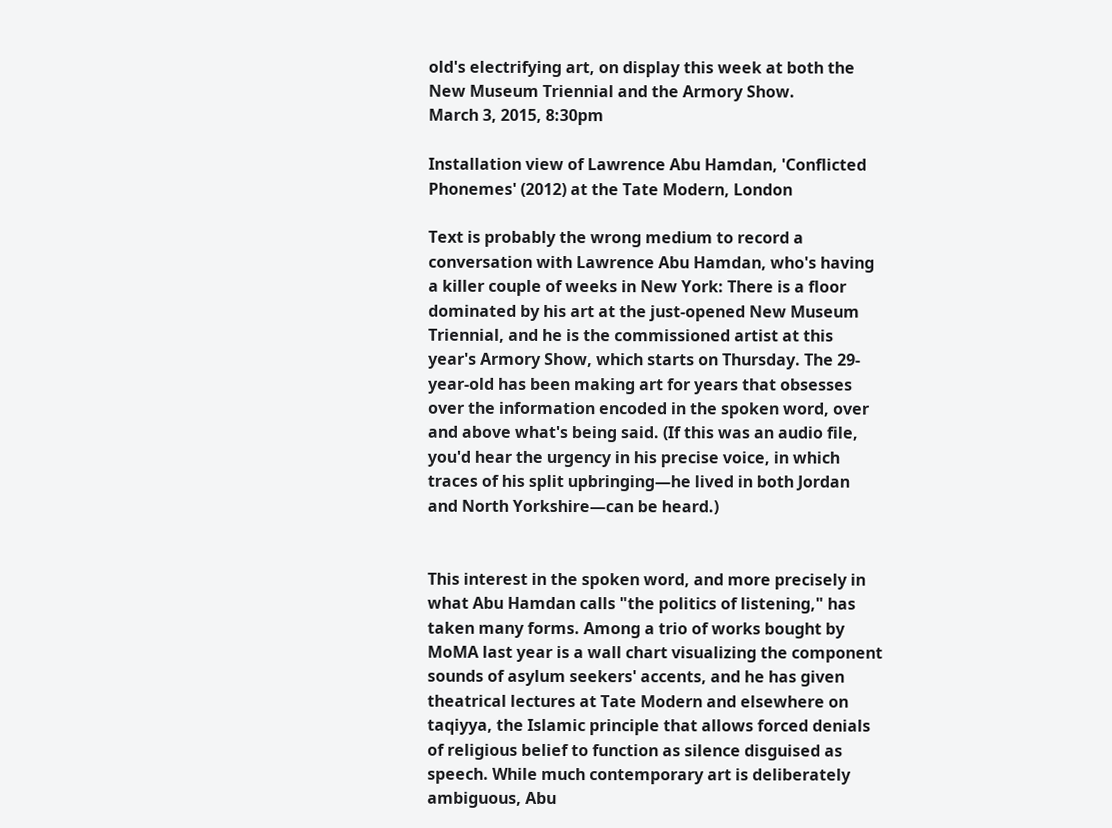old's electrifying art, on display this week at both the New Museum Triennial and the Armory Show.
March 3, 2015, 8:30pm

Installation view of Lawrence Abu Hamdan, 'Conflicted Phonemes' (2012) at the Tate Modern, London

Text is probably the wrong medium to record a conversation with Lawrence Abu Hamdan, who's having a killer couple of weeks in New York: There is a floor dominated by his art at the just-opened New Museum Triennial, and he is the commissioned artist at this year's Armory Show, which starts on Thursday. The 29-year-old has been making art for years that obsesses over the information encoded in the spoken word, over and above what's being said. (If this was an audio file, you'd hear the urgency in his precise voice, in which traces of his split upbringing—he lived in both Jordan and North Yorkshire—can be heard.)


This interest in the spoken word, and more precisely in what Abu Hamdan calls "the politics of listening," has taken many forms. Among a trio of works bought by MoMA last year is a wall chart visualizing the component sounds of asylum seekers' accents, and he has given theatrical lectures at Tate Modern and elsewhere on taqiyya, the Islamic principle that allows forced denials of religious belief to function as silence disguised as speech. While much contemporary art is deliberately ambiguous, Abu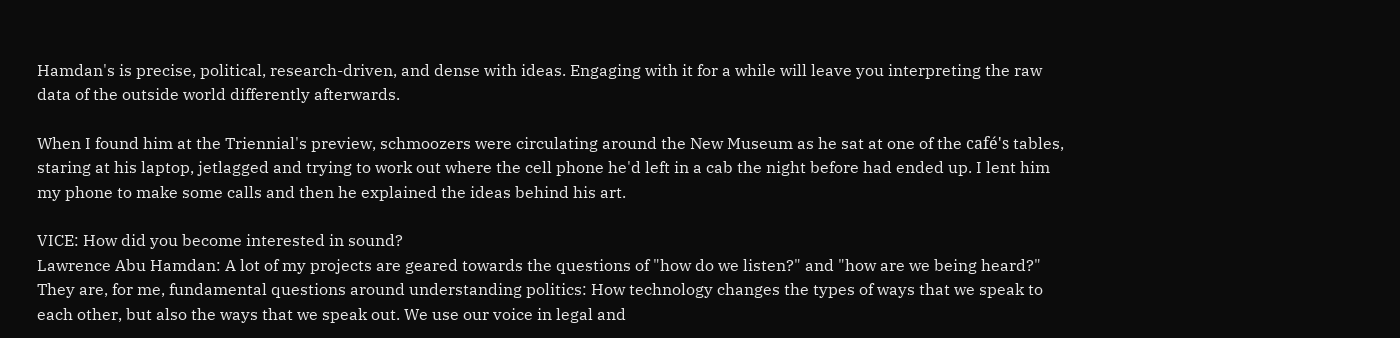Hamdan's is precise, political, research-driven, and dense with ideas. Engaging with it for a while will leave you interpreting the raw data of the outside world differently afterwards.

When I found him at the Triennial's preview, schmoozers were circulating around the New Museum as he sat at one of the café's tables, staring at his laptop, jetlagged and trying to work out where the cell phone he'd left in a cab the night before had ended up. I lent him my phone to make some calls and then he explained the ideas behind his art.

VICE: How did you become interested in sound?
Lawrence Abu Hamdan: A lot of my projects are geared towards the questions of "how do we listen?" and "how are we being heard?" They are, for me, fundamental questions around understanding politics: How technology changes the types of ways that we speak to each other, but also the ways that we speak out. We use our voice in legal and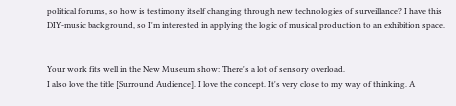political forums, so how is testimony itself changing through new technologies of surveillance? I have this DIY-music background, so I'm interested in applying the logic of musical production to an exhibition space.


Your work fits well in the New Museum show: There's a lot of sensory overload.
I also love the title [Surround Audience]. I love the concept. It's very close to my way of thinking. A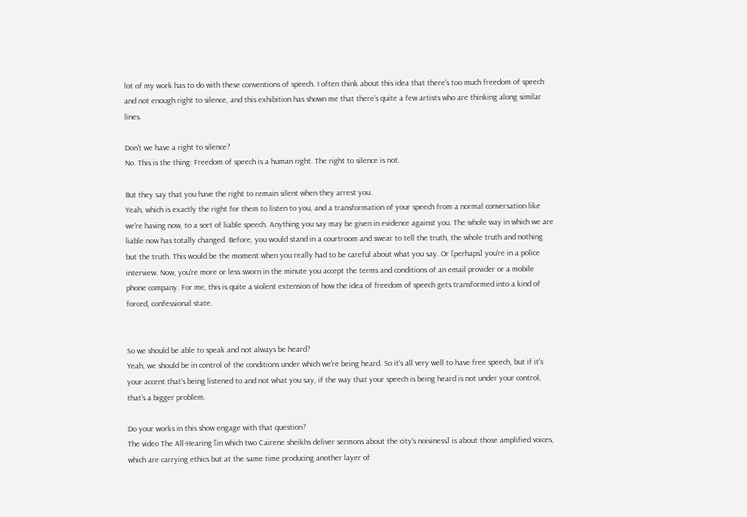lot of my work has to do with these conventions of speech. I often think about this idea that there's too much freedom of speech and not enough right to silence, and this exhibition has shown me that there's quite a few artists who are thinking along similar lines.

Don't we have a right to silence?
No. This is the thing: Freedom of speech is a human right. The right to silence is not.

But they say that you have the right to remain silent when they arrest you.
Yeah, which is exactly the right for them to listen to you, and a transformation of your speech from a normal conversation like we're having now, to a sort of liable speech. Anything you say may be given in evidence against you. The whole way in which we are liable now has totally changed. Before, you would stand in a courtroom and swear to tell the truth, the whole truth and nothing but the truth. This would be the moment when you really had to be careful about what you say. Or [perhaps] you're in a police interview. Now, you're more or less sworn in the minute you accept the terms and conditions of an email provider or a mobile phone company. For me, this is quite a violent extension of how the idea of freedom of speech gets transformed into a kind of forced, confessional state.


So we should be able to speak and not always be heard?
Yeah, we should be in control of the conditions under which we're being heard. So it's all very well to have free speech, but if it's your accent that's being listened to and not what you say, if the way that your speech is being heard is not under your control, that's a bigger problem.

Do your works in this show engage with that question?
The video The All-Hearing [in which two Cairene sheikhs deliver sermons about the city's noisiness] is about those amplified voices, which are carrying ethics but at the same time producing another layer of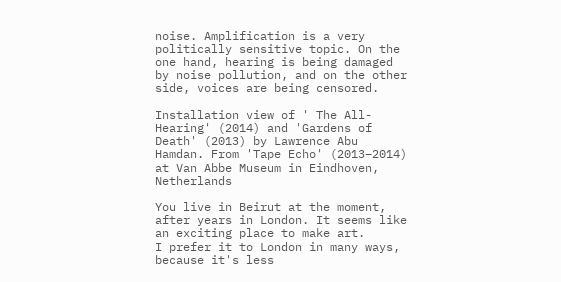noise. Amplification is a very politically sensitive topic. On the one hand, hearing is being damaged by noise pollution, and on the other side, voices are being censored.

Installation view of ' The All-Hearing' (2014) and 'Gardens of Death' (2013) by Lawrence Abu Hamdan. From 'Tape Echo' (2013–2014) at Van Abbe Museum in Eindhoven, Netherlands

You live in Beirut at the moment, after years in London. It seems like an exciting place to make art.
I prefer it to London in many ways, because it's less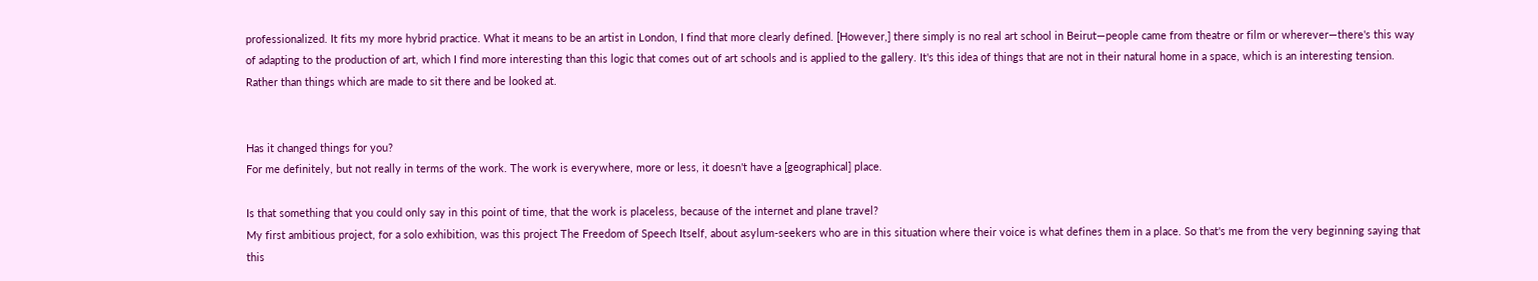professionalized. It fits my more hybrid practice. What it means to be an artist in London, I find that more clearly defined. [However,] there simply is no real art school in Beirut—people came from theatre or film or wherever—there's this way of adapting to the production of art, which I find more interesting than this logic that comes out of art schools and is applied to the gallery. It's this idea of things that are not in their natural home in a space, which is an interesting tension. Rather than things which are made to sit there and be looked at.


Has it changed things for you?
For me definitely, but not really in terms of the work. The work is everywhere, more or less, it doesn't have a [geographical] place.

Is that something that you could only say in this point of time, that the work is placeless, because of the internet and plane travel?
My first ambitious project, for a solo exhibition, was this project The Freedom of Speech Itself, about asylum-seekers who are in this situation where their voice is what defines them in a place. So that's me from the very beginning saying that this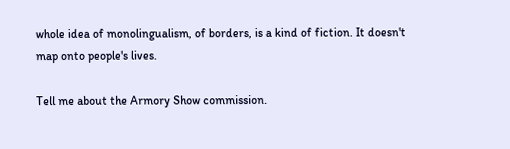whole idea of monolingualism, of borders, is a kind of fiction. It doesn't map onto people's lives.

Tell me about the Armory Show commission.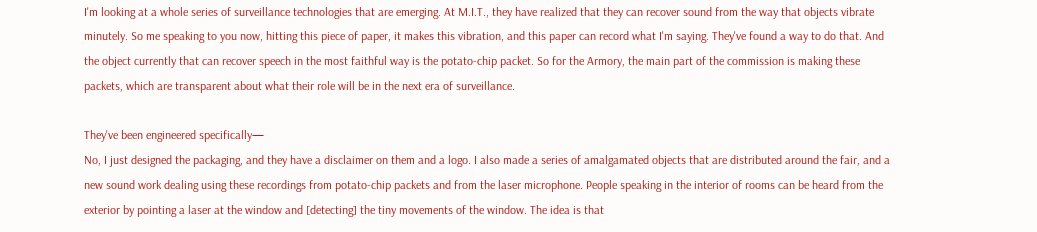I'm looking at a whole series of surveillance technologies that are emerging. At M.I.T., they have realized that they can recover sound from the way that objects vibrate minutely. So me speaking to you now, hitting this piece of paper, it makes this vibration, and this paper can record what I'm saying. They've found a way to do that. And the object currently that can recover speech in the most faithful way is the potato-chip packet. So for the Armory, the main part of the commission is making these packets, which are transparent about what their role will be in the next era of surveillance.

They've been engineered specifically—
No, I just designed the packaging, and they have a disclaimer on them and a logo. I also made a series of amalgamated objects that are distributed around the fair, and a new sound work dealing using these recordings from potato-chip packets and from the laser microphone. People speaking in the interior of rooms can be heard from the exterior by pointing a laser at the window and [detecting] the tiny movements of the window. The idea is that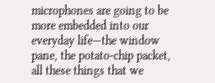microphones are going to be more embedded into our everyday life—the window pane, the potato-chip packet, all these things that we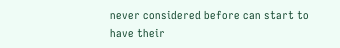never considered before can start to have their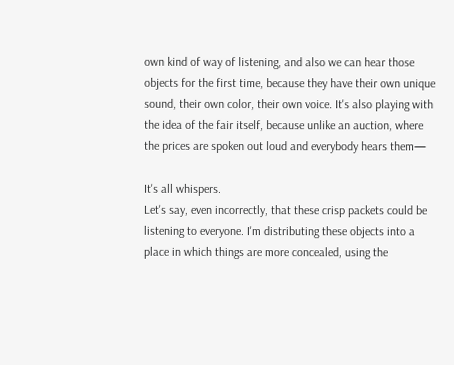own kind of way of listening, and also we can hear those objects for the first time, because they have their own unique sound, their own color, their own voice. It's also playing with the idea of the fair itself, because unlike an auction, where the prices are spoken out loud and everybody hears them—

It's all whispers.
Let's say, even incorrectly, that these crisp packets could be listening to everyone. I'm distributing these objects into a place in which things are more concealed, using the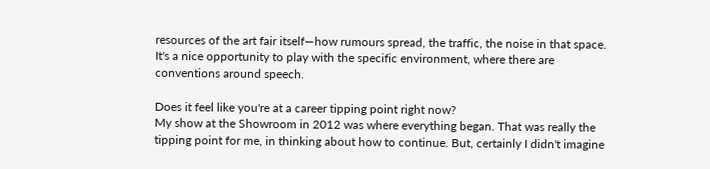resources of the art fair itself—how rumours spread, the traffic, the noise in that space. It's a nice opportunity to play with the specific environment, where there are conventions around speech.

Does it feel like you're at a career tipping point right now?
My show at the Showroom in 2012 was where everything began. That was really the tipping point for me, in thinking about how to continue. But, certainly I didn't imagine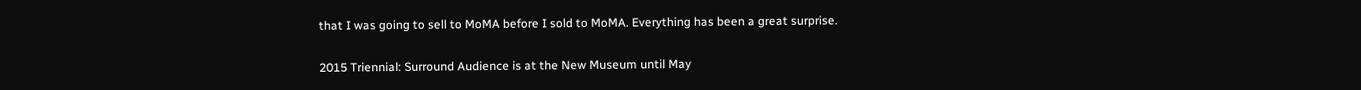that I was going to sell to MoMA before I sold to MoMA. Everything has been a great surprise.

2015 Triennial: Surround Audience is at the New Museum until May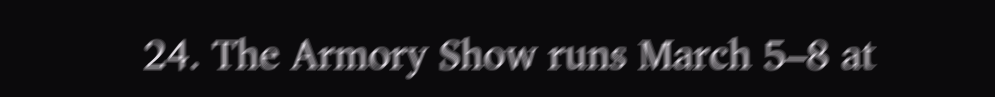24. The Armory Show runs March 5–8 at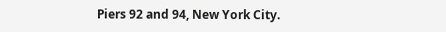Piers 92 and 94, New York City.